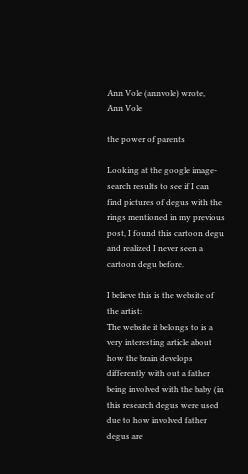Ann Vole (annvole) wrote,
Ann Vole

the power of parents

Looking at the google image-search results to see if I can find pictures of degus with the rings mentioned in my previous post, I found this cartoon degu and realized I never seen a cartoon degu before.

I believe this is the website of the artist:
The website it belongs to is a very interesting article about how the brain develops differently with out a father being involved with the baby (in this research degus were used due to how involved father degus are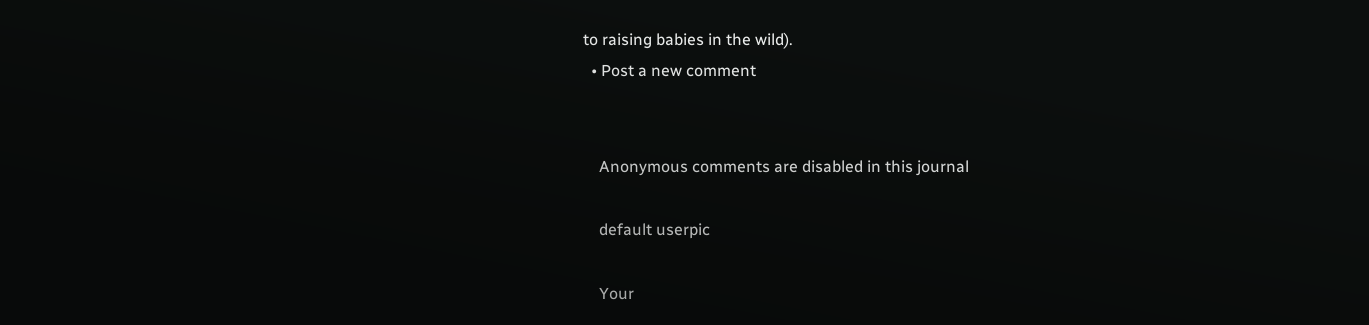to raising babies in the wild).
  • Post a new comment


    Anonymous comments are disabled in this journal

    default userpic

    Your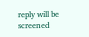reply will be screened